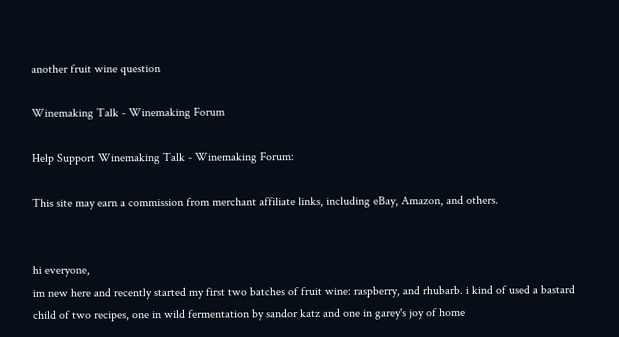another fruit wine question

Winemaking Talk - Winemaking Forum

Help Support Winemaking Talk - Winemaking Forum:

This site may earn a commission from merchant affiliate links, including eBay, Amazon, and others.


hi everyone,
im new here and recently started my first two batches of fruit wine: raspberry, and rhubarb. i kind of used a bastard child of two recipes, one in wild fermentation by sandor katz and one in garey's joy of home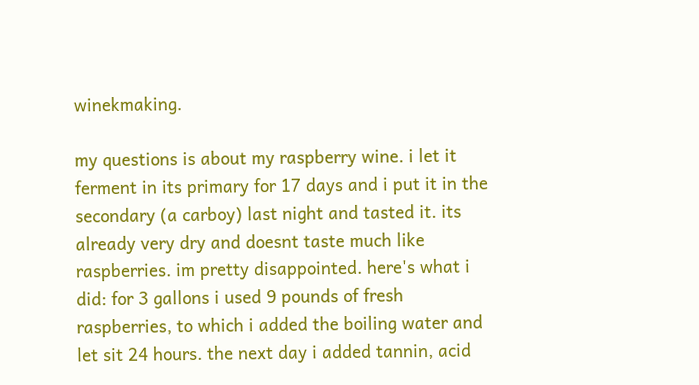winekmaking.

my questions is about my raspberry wine. i let it ferment in its primary for 17 days and i put it in the secondary (a carboy) last night and tasted it. its already very dry and doesnt taste much like raspberries. im pretty disappointed. here's what i did: for 3 gallons i used 9 pounds of fresh raspberries, to which i added the boiling water and let sit 24 hours. the next day i added tannin, acid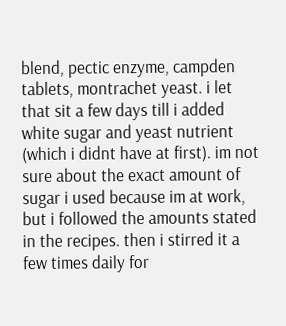blend, pectic enzyme, campden tablets, montrachet yeast. i let that sit a few days till i added white sugar and yeast nutrient (which i didnt have at first). im not sure about the exact amount of sugar i used because im at work, but i followed the amounts stated in the recipes. then i stirred it a few times daily for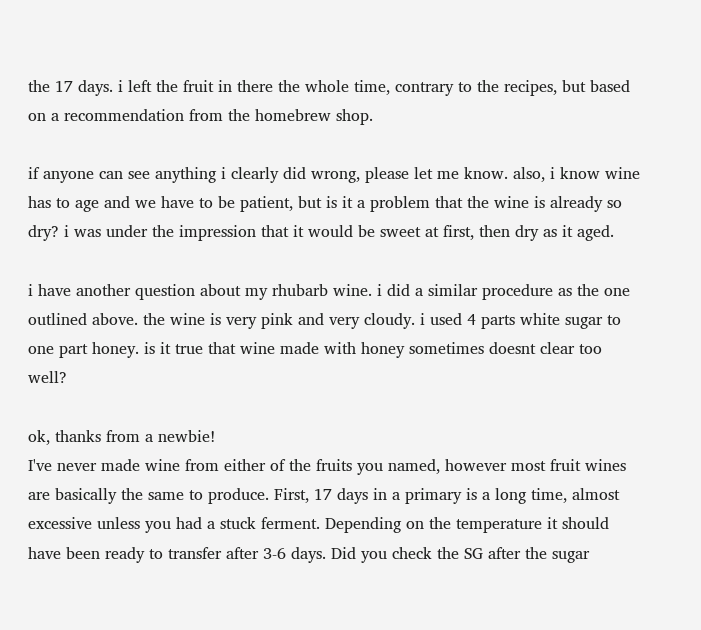the 17 days. i left the fruit in there the whole time, contrary to the recipes, but based on a recommendation from the homebrew shop.

if anyone can see anything i clearly did wrong, please let me know. also, i know wine has to age and we have to be patient, but is it a problem that the wine is already so dry? i was under the impression that it would be sweet at first, then dry as it aged.

i have another question about my rhubarb wine. i did a similar procedure as the one outlined above. the wine is very pink and very cloudy. i used 4 parts white sugar to one part honey. is it true that wine made with honey sometimes doesnt clear too well?

ok, thanks from a newbie!
I've never made wine from either of the fruits you named, however most fruit wines are basically the same to produce. First, 17 days in a primary is a long time, almost excessive unless you had a stuck ferment. Depending on the temperature it should have been ready to transfer after 3-6 days. Did you check the SG after the sugar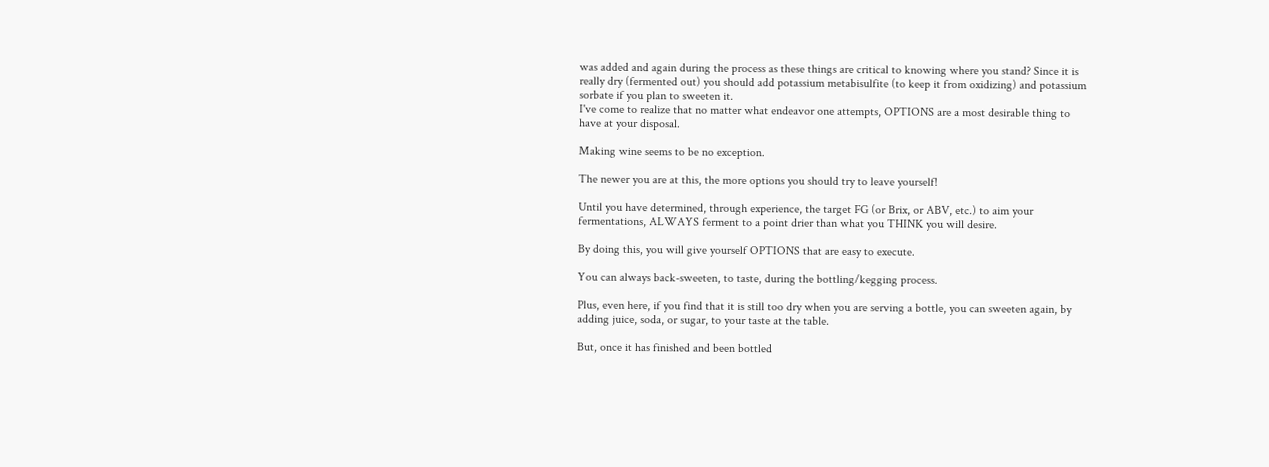was added and again during the process as these things are critical to knowing where you stand? Since it is really dry (fermented out) you should add potassium metabisulfite (to keep it from oxidizing) and potassium sorbate if you plan to sweeten it.
I've come to realize that no matter what endeavor one attempts, OPTIONS are a most desirable thing to have at your disposal.

Making wine seems to be no exception.

The newer you are at this, the more options you should try to leave yourself!

Until you have determined, through experience, the target FG (or Brix, or ABV, etc.) to aim your fermentations, ALWAYS ferment to a point drier than what you THINK you will desire.

By doing this, you will give yourself OPTIONS that are easy to execute.

You can always back-sweeten, to taste, during the bottling/kegging process.

Plus, even here, if you find that it is still too dry when you are serving a bottle, you can sweeten again, by adding juice, soda, or sugar, to your taste at the table.

But, once it has finished and been bottled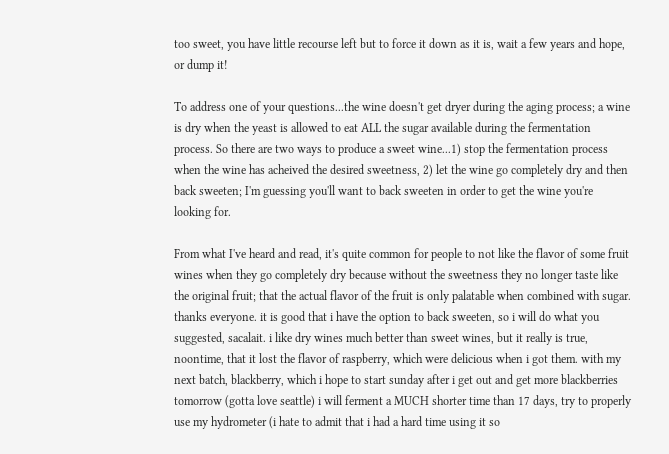too sweet, you have little recourse left but to force it down as it is, wait a few years and hope, or dump it!

To address one of your questions...the wine doesn't get dryer during the aging process; a wine is dry when the yeast is allowed to eat ALL the sugar available during the fermentation process. So there are two ways to produce a sweet wine...1) stop the fermentation process when the wine has acheived the desired sweetness, 2) let the wine go completely dry and then back sweeten; I'm guessing you'll want to back sweeten in order to get the wine you're looking for.

From what I've heard and read, it's quite common for people to not like the flavor of some fruit wines when they go completely dry because without the sweetness they no longer taste like the original fruit; that the actual flavor of the fruit is only palatable when combined with sugar.
thanks everyone. it is good that i have the option to back sweeten, so i will do what you suggested, sacalait. i like dry wines much better than sweet wines, but it really is true, noontime, that it lost the flavor of raspberry, which were delicious when i got them. with my next batch, blackberry, which i hope to start sunday after i get out and get more blackberries tomorrow (gotta love seattle) i will ferment a MUCH shorter time than 17 days, try to properly use my hydrometer (i hate to admit that i had a hard time using it so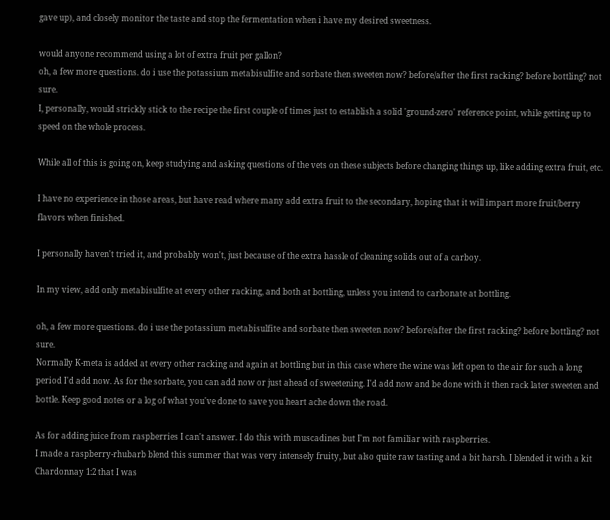gave up), and closely monitor the taste and stop the fermentation when i have my desired sweetness.

would anyone recommend using a lot of extra fruit per gallon?
oh, a few more questions. do i use the potassium metabisulfite and sorbate then sweeten now? before/after the first racking? before bottling? not sure.
I, personally, would strickly stick to the recipe the first couple of times just to establish a solid 'ground-zero' reference point, while getting up to speed on the whole process.

While all of this is going on, keep studying and asking questions of the vets on these subjects before changing things up, like adding extra fruit, etc.

I have no experience in those areas, but have read where many add extra fruit to the secondary, hoping that it will impart more fruit/berry flavors when finished.

I personally haven't tried it, and probably won't, just because of the extra hassle of cleaning solids out of a carboy.

In my view, add only metabisulfite at every other racking, and both at bottling, unless you intend to carbonate at bottling.

oh, a few more questions. do i use the potassium metabisulfite and sorbate then sweeten now? before/after the first racking? before bottling? not sure.
Normally K-meta is added at every other racking and again at bottling but in this case where the wine was left open to the air for such a long period I'd add now. As for the sorbate, you can add now or just ahead of sweetening. I'd add now and be done with it then rack later sweeten and bottle. Keep good notes or a log of what you've done to save you heart ache down the road.

As for adding juice from raspberries I can't answer. I do this with muscadines but I'm not familiar with raspberries.
I made a raspberry-rhubarb blend this summer that was very intensely fruity, but also quite raw tasting and a bit harsh. I blended it with a kit Chardonnay 1:2 that I was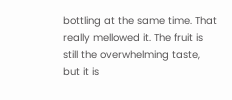bottling at the same time. That really mellowed it. The fruit is still the overwhelming taste, but it is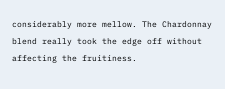considerably more mellow. The Chardonnay blend really took the edge off without affecting the fruitiness.